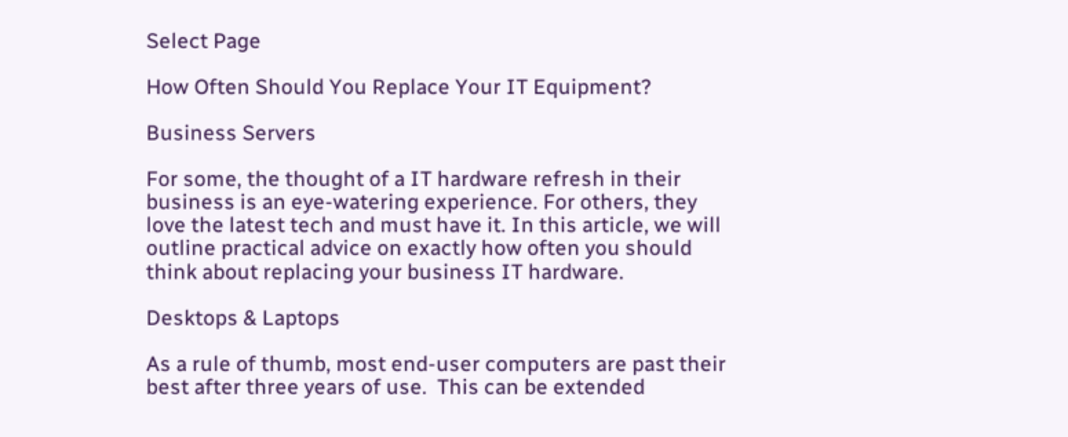Select Page

How Often Should You Replace Your IT Equipment?

Business Servers

For some, the thought of a IT hardware refresh in their business is an eye-watering experience. For others, they love the latest tech and must have it. In this article, we will outline practical advice on exactly how often you should think about replacing your business IT hardware.

Desktops & Laptops

As a rule of thumb, most end-user computers are past their best after three years of use.  This can be extended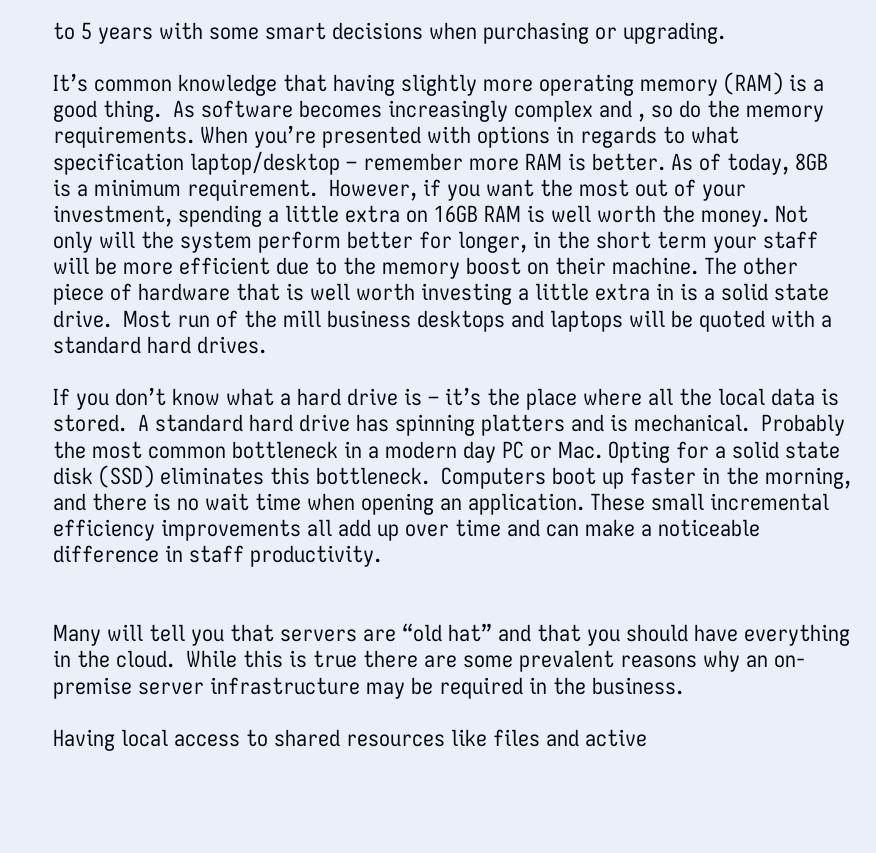to 5 years with some smart decisions when purchasing or upgrading.

It’s common knowledge that having slightly more operating memory (RAM) is a good thing.  As software becomes increasingly complex and , so do the memory requirements. When you’re presented with options in regards to what specification laptop/desktop – remember more RAM is better. As of today, 8GB is a minimum requirement.  However, if you want the most out of your investment, spending a little extra on 16GB RAM is well worth the money. Not only will the system perform better for longer, in the short term your staff will be more efficient due to the memory boost on their machine. The other piece of hardware that is well worth investing a little extra in is a solid state drive.  Most run of the mill business desktops and laptops will be quoted with a standard hard drives.

If you don’t know what a hard drive is – it’s the place where all the local data is stored.  A standard hard drive has spinning platters and is mechanical.  Probably the most common bottleneck in a modern day PC or Mac. Opting for a solid state disk (SSD) eliminates this bottleneck.  Computers boot up faster in the morning, and there is no wait time when opening an application. These small incremental efficiency improvements all add up over time and can make a noticeable difference in staff productivity.


Many will tell you that servers are “old hat” and that you should have everything in the cloud.  While this is true there are some prevalent reasons why an on-premise server infrastructure may be required in the business.

Having local access to shared resources like files and active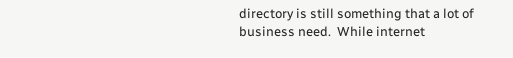directory is still something that a lot of business need.  While internet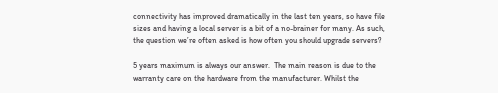connectivity has improved dramatically in the last ten years, so have file sizes and having a local server is a bit of a no-brainer for many. As such, the question we’re often asked is how often you should upgrade servers?

5 years maximum is always our answer.  The main reason is due to the warranty care on the hardware from the manufacturer. Whilst the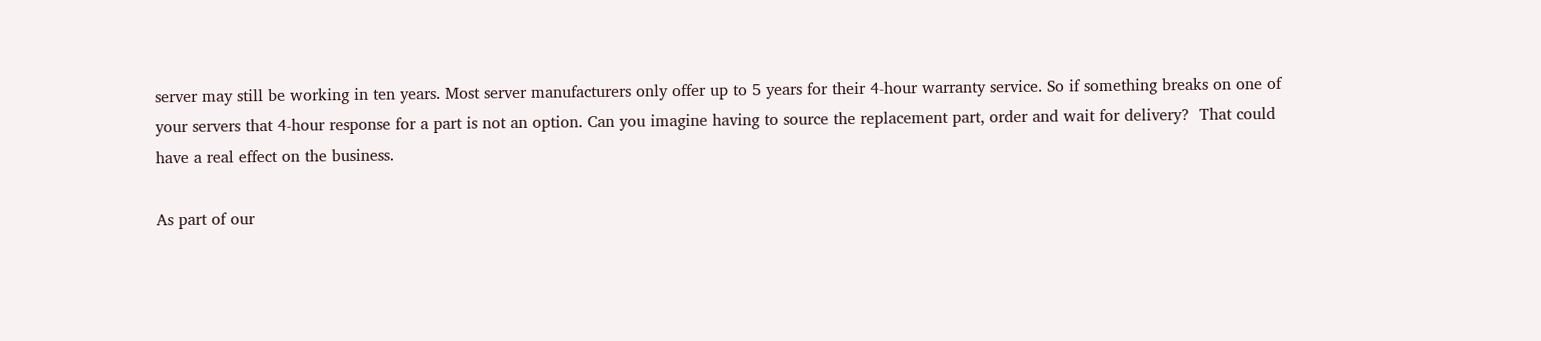server may still be working in ten years. Most server manufacturers only offer up to 5 years for their 4-hour warranty service. So if something breaks on one of your servers that 4-hour response for a part is not an option. Can you imagine having to source the replacement part, order and wait for delivery?  That could have a real effect on the business.

As part of our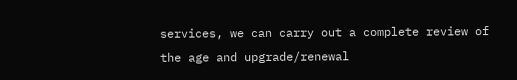services, we can carry out a complete review of the age and upgrade/renewal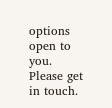options open to you. Please get in touch.